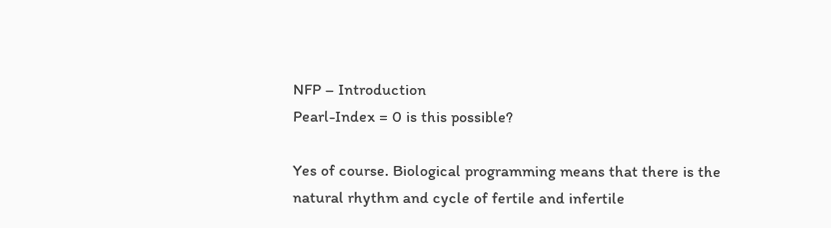NFP – Introduction
Pearl-Index = 0 is this possible?

Yes of course. Biological programming means that there is the natural rhythm and cycle of fertile and infertile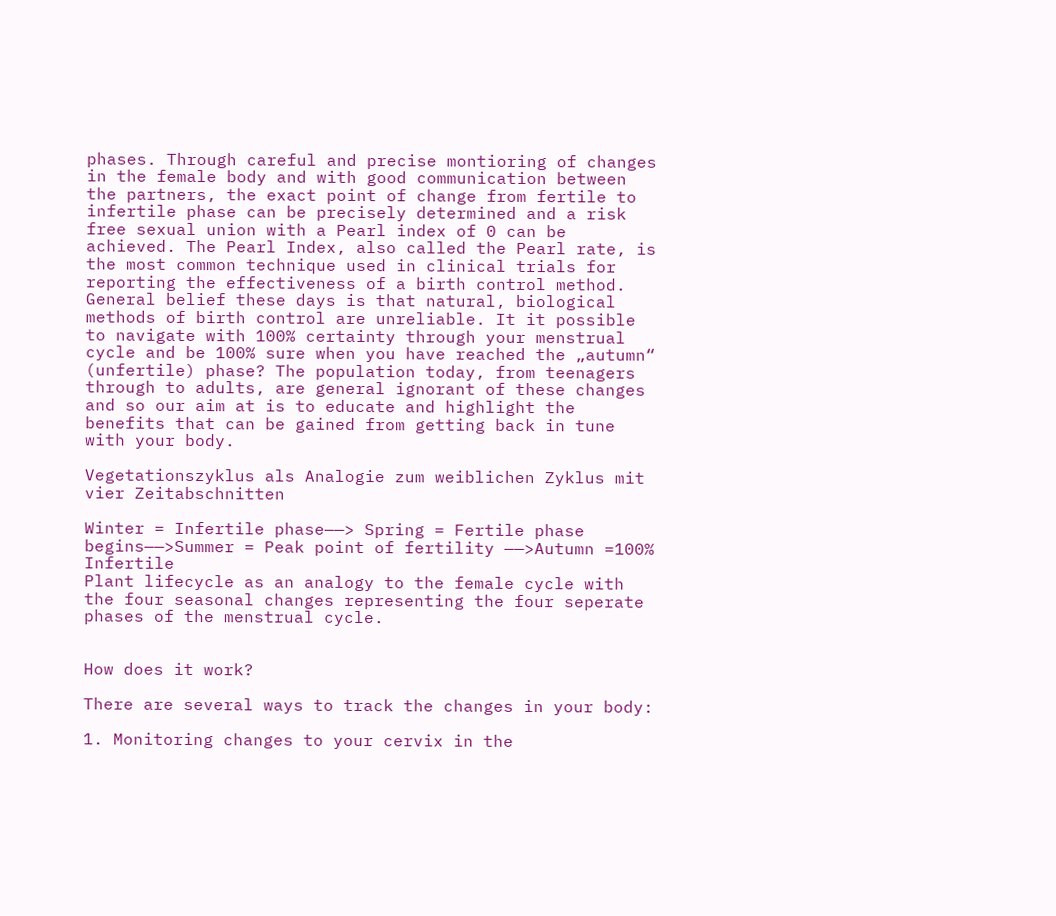phases. Through careful and precise montioring of changes in the female body and with good communication between the partners, the exact point of change from fertile to infertile phase can be precisely determined and a risk free sexual union with a Pearl index of 0 can be achieved. The Pearl Index, also called the Pearl rate, is the most common technique used in clinical trials for reporting the effectiveness of a birth control method. General belief these days is that natural, biological methods of birth control are unreliable. It it possible to navigate with 100% certainty through your menstrual cycle and be 100% sure when you have reached the „autumn“ (unfertile) phase? The population today, from teenagers through to adults, are general ignorant of these changes and so our aim at is to educate and highlight the benefits that can be gained from getting back in tune with your body.

Vegetationszyklus als Analogie zum weiblichen Zyklus mit vier Zeitabschnitten

Winter = Infertile phase——> Spring = Fertile phase begins——>Summer = Peak point of fertility ——>Autumn =100% Infertile
Plant lifecycle as an analogy to the female cycle with the four seasonal changes representing the four seperate phases of the menstrual cycle.


How does it work?

There are several ways to track the changes in your body:

1. Monitoring changes to your cervix in the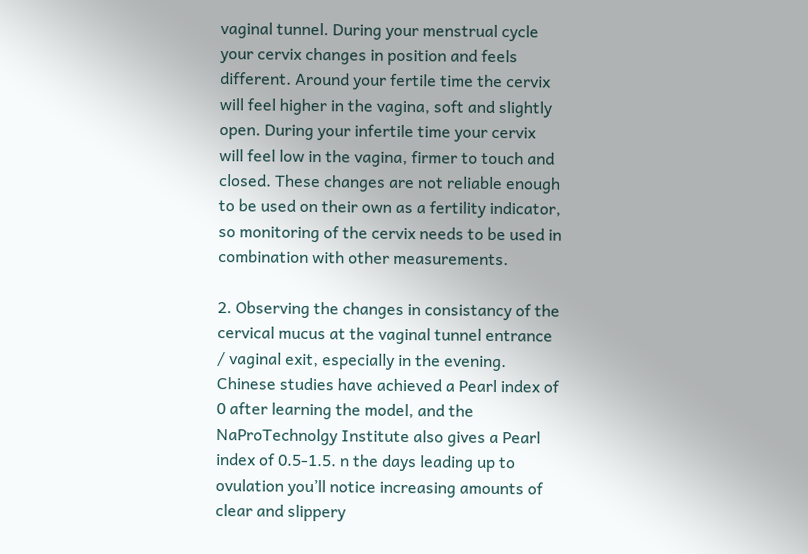vaginal tunnel. During your menstrual cycle your cervix changes in position and feels different. Around your fertile time the cervix will feel higher in the vagina, soft and slightly open. During your infertile time your cervix will feel low in the vagina, firmer to touch and closed. These changes are not reliable enough to be used on their own as a fertility indicator, so monitoring of the cervix needs to be used in combination with other measurements.

2. Observing the changes in consistancy of the cervical mucus at the vaginal tunnel entrance / vaginal exit, especially in the evening. Chinese studies have achieved a Pearl index of 0 after learning the model, and the NaProTechnolgy Institute also gives a Pearl index of 0.5-1.5. n the days leading up to ovulation you’ll notice increasing amounts of clear and slippery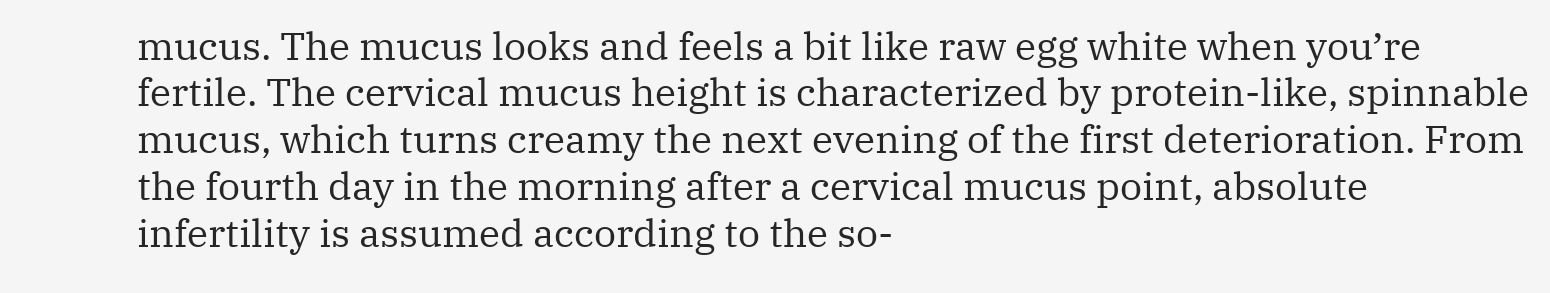mucus. The mucus looks and feels a bit like raw egg white when you’re fertile. The cervical mucus height is characterized by protein-like, spinnable mucus, which turns creamy the next evening of the first deterioration. From the fourth day in the morning after a cervical mucus point, absolute infertility is assumed according to the so-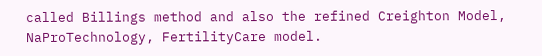called Billings method and also the refined Creighton Model, NaProTechnology, FertilityCare model.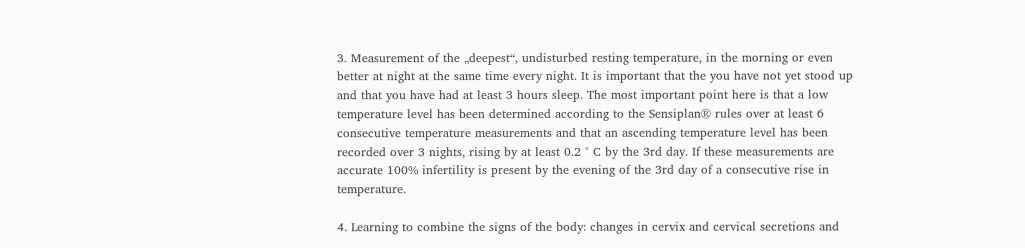3. Measurement of the „deepest“, undisturbed resting temperature, in the morning or even better at night at the same time every night. It is important that the you have not yet stood up and that you have had at least 3 hours sleep. The most important point here is that a low temperature level has been determined according to the Sensiplan® rules over at least 6 consecutive temperature measurements and that an ascending temperature level has been recorded over 3 nights, rising by at least 0.2 ° C by the 3rd day. If these measurements are accurate 100% infertility is present by the evening of the 3rd day of a consecutive rise in temperature.

4. Learning to combine the signs of the body: changes in cervix and cervical secretions and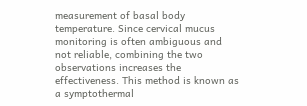measurement of basal body temperature. Since cervical mucus monitoring is often ambiguous and not reliable, combining the two observations increases the effectiveness. This method is known as a symptothermal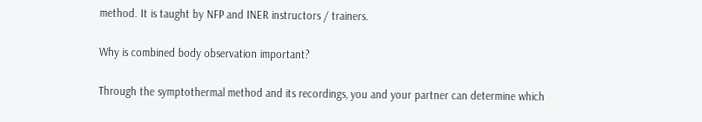method. It is taught by NFP and INER instructors / trainers.

Why is combined body observation important?

Through the symptothermal method and its recordings, you and your partner can determine which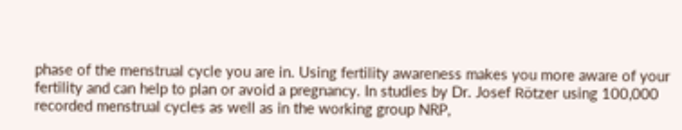phase of the menstrual cycle you are in. Using fertility awareness makes you more aware of your fertility and can help to plan or avoid a pregnancy. In studies by Dr. Josef Rötzer using 100,000 recorded menstrual cycles as well as in the working group NRP,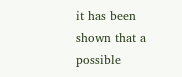it has been shown that a possible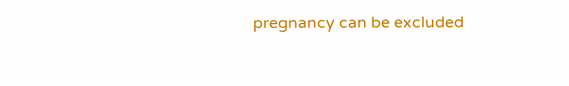pregnancy can be excluded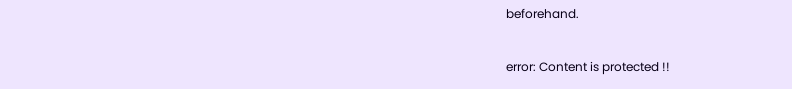beforehand.

error: Content is protected !!